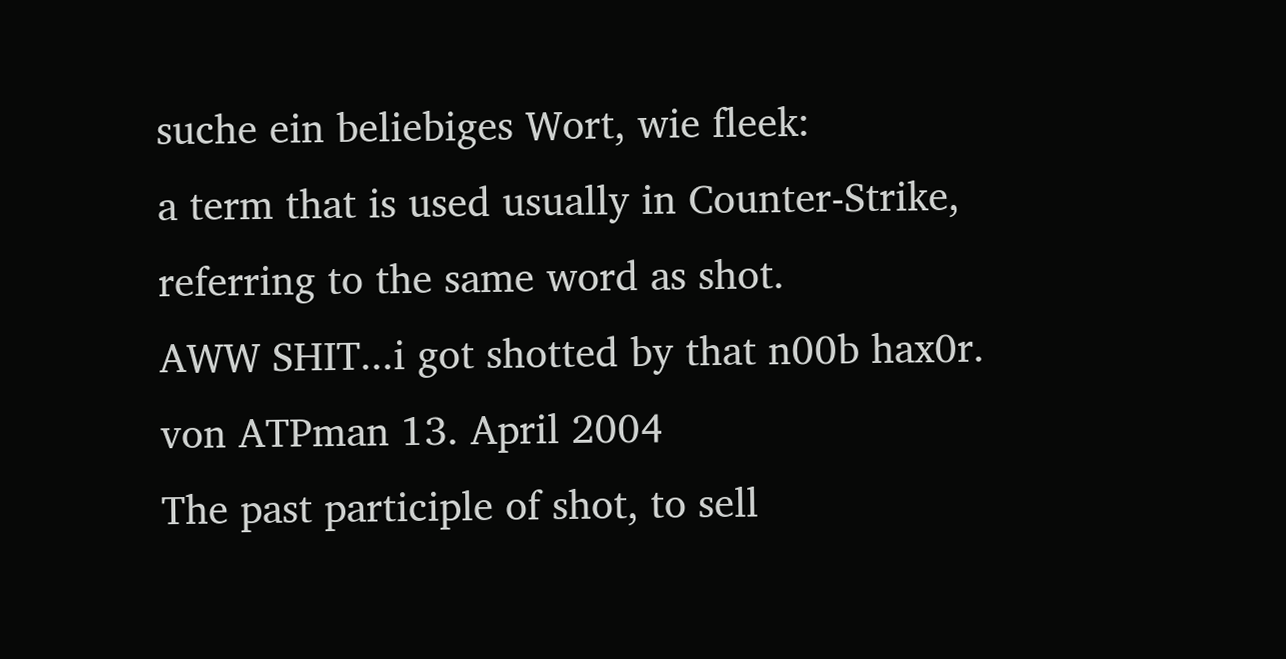suche ein beliebiges Wort, wie fleek:
a term that is used usually in Counter-Strike, referring to the same word as shot.
AWW SHIT...i got shotted by that n00b hax0r.
von ATPman 13. April 2004
The past participle of shot, to sell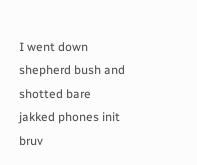I went down shepherd bush and shotted bare jakked phones init bruv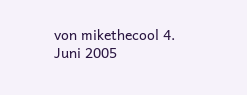von mikethecool 4. Juni 2005